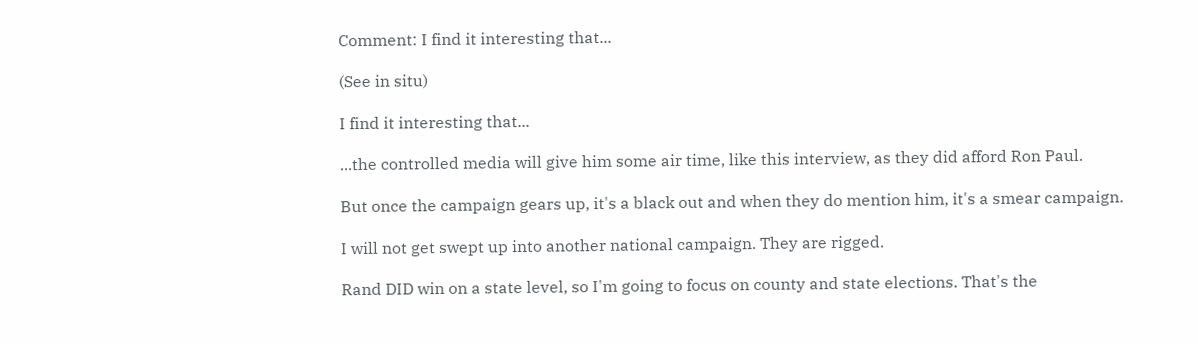Comment: I find it interesting that...

(See in situ)

I find it interesting that...

...the controlled media will give him some air time, like this interview, as they did afford Ron Paul.

But once the campaign gears up, it's a black out and when they do mention him, it's a smear campaign.

I will not get swept up into another national campaign. They are rigged.

Rand DID win on a state level, so I'm going to focus on county and state elections. That's the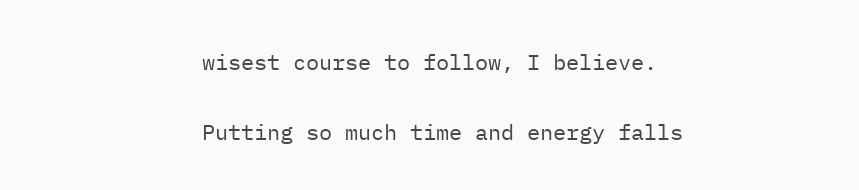wisest course to follow, I believe.

Putting so much time and energy falls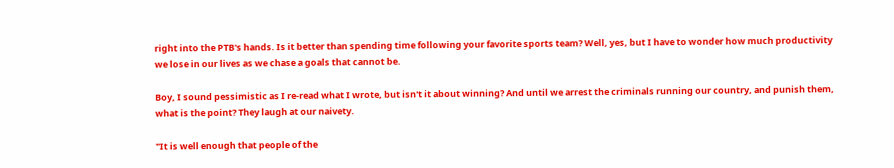right into the PTB's hands. Is it better than spending time following your favorite sports team? Well, yes, but I have to wonder how much productivity we lose in our lives as we chase a goals that cannot be.

Boy, I sound pessimistic as I re-read what I wrote, but isn't it about winning? And until we arrest the criminals running our country, and punish them, what is the point? They laugh at our naivety.

"It is well enough that people of the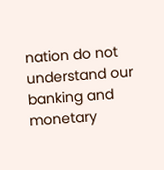nation do not understand our banking and monetary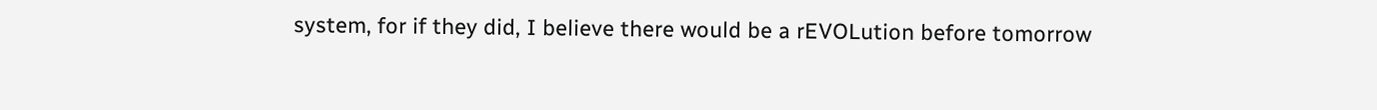system, for if they did, I believe there would be a rEVOLution before tomorrow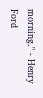morning." - Henry Ford